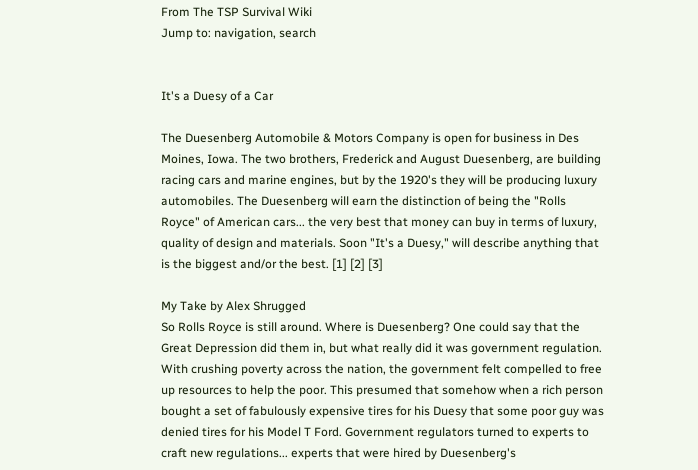From The TSP Survival Wiki
Jump to: navigation, search


It's a Duesy of a Car

The Duesenberg Automobile & Motors Company is open for business in Des Moines, Iowa. The two brothers, Frederick and August Duesenberg, are building racing cars and marine engines, but by the 1920's they will be producing luxury automobiles. The Duesenberg will earn the distinction of being the "Rolls Royce" of American cars... the very best that money can buy in terms of luxury, quality of design and materials. Soon "It's a Duesy," will describe anything that is the biggest and/or the best. [1] [2] [3]

My Take by Alex Shrugged
So Rolls Royce is still around. Where is Duesenberg? One could say that the Great Depression did them in, but what really did it was government regulation. With crushing poverty across the nation, the government felt compelled to free up resources to help the poor. This presumed that somehow when a rich person bought a set of fabulously expensive tires for his Duesy that some poor guy was denied tires for his Model T Ford. Government regulators turned to experts to craft new regulations... experts that were hired by Duesenberg's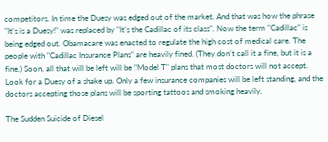competitors. In time the Duesy was edged out of the market. And that was how the phrase "It's is a Duesy!" was replaced by "It's the Cadillac of its class". Now the term "Cadillac" is being edged out. Obamacare was enacted to regulate the high cost of medical care. The people with "Cadillac Insurance Plans" are heavily fined. (They don't call it a fine, but it is a fine.) Soon, all that will be left will be "Model T" plans that most doctors will not accept. Look for a Duesy of a shake up. Only a few insurance companies will be left standing, and the doctors accepting those plans will be sporting tattoos and smoking heavily.

The Sudden Suicide of Diesel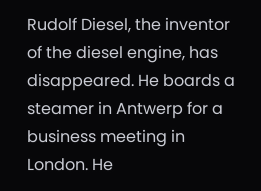Rudolf Diesel, the inventor of the diesel engine, has disappeared. He boards a steamer in Antwerp for a business meeting in London. He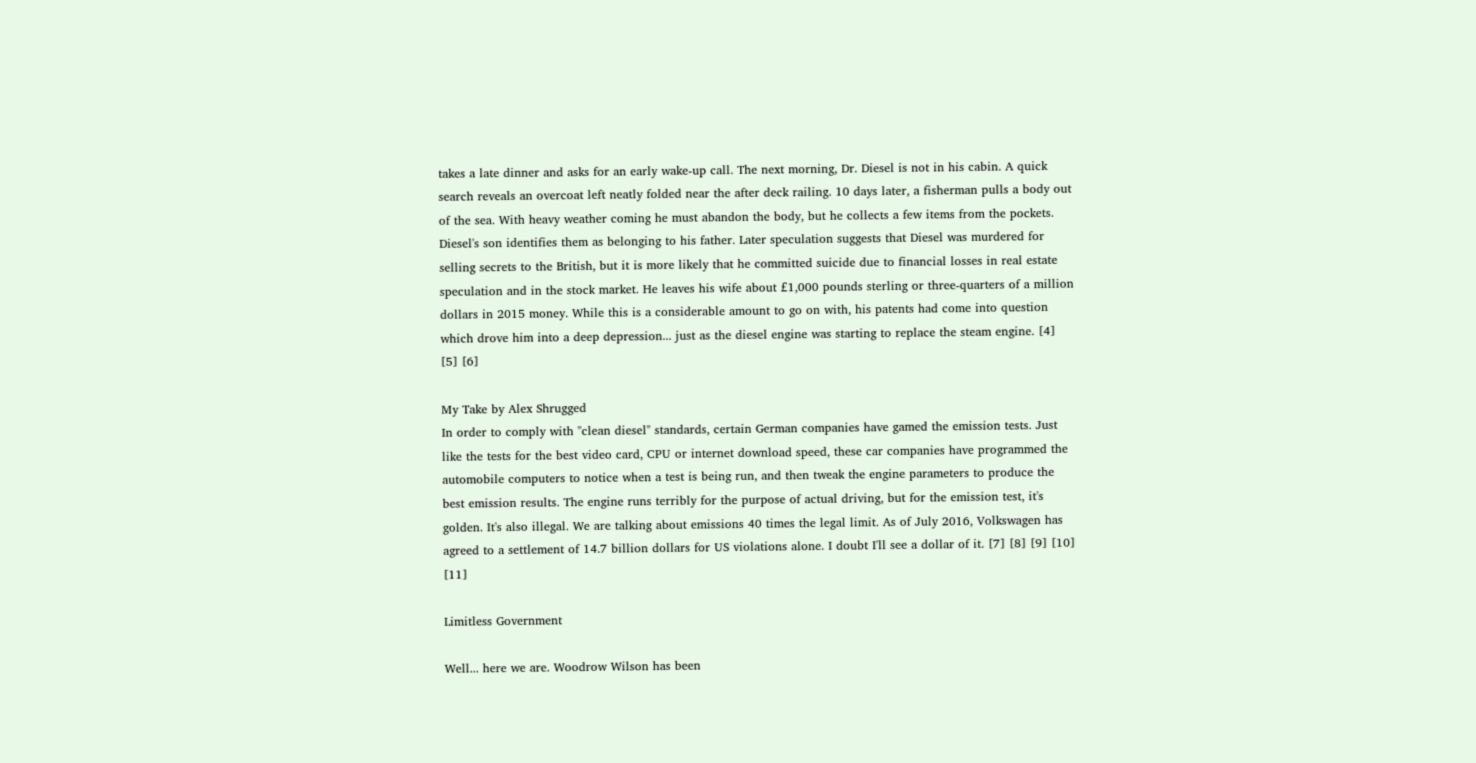takes a late dinner and asks for an early wake-up call. The next morning, Dr. Diesel is not in his cabin. A quick search reveals an overcoat left neatly folded near the after deck railing. 10 days later, a fisherman pulls a body out of the sea. With heavy weather coming he must abandon the body, but he collects a few items from the pockets. Diesel's son identifies them as belonging to his father. Later speculation suggests that Diesel was murdered for selling secrets to the British, but it is more likely that he committed suicide due to financial losses in real estate speculation and in the stock market. He leaves his wife about £1,000 pounds sterling or three-quarters of a million dollars in 2015 money. While this is a considerable amount to go on with, his patents had come into question which drove him into a deep depression... just as the diesel engine was starting to replace the steam engine. [4] [5] [6]

My Take by Alex Shrugged
In order to comply with "clean diesel" standards, certain German companies have gamed the emission tests. Just like the tests for the best video card, CPU or internet download speed, these car companies have programmed the automobile computers to notice when a test is being run, and then tweak the engine parameters to produce the best emission results. The engine runs terribly for the purpose of actual driving, but for the emission test, it's golden. It's also illegal. We are talking about emissions 40 times the legal limit. As of July 2016, Volkswagen has agreed to a settlement of 14.7 billion dollars for US violations alone. I doubt I'll see a dollar of it. [7] [8] [9] [10] [11]

Limitless Government

Well... here we are. Woodrow Wilson has been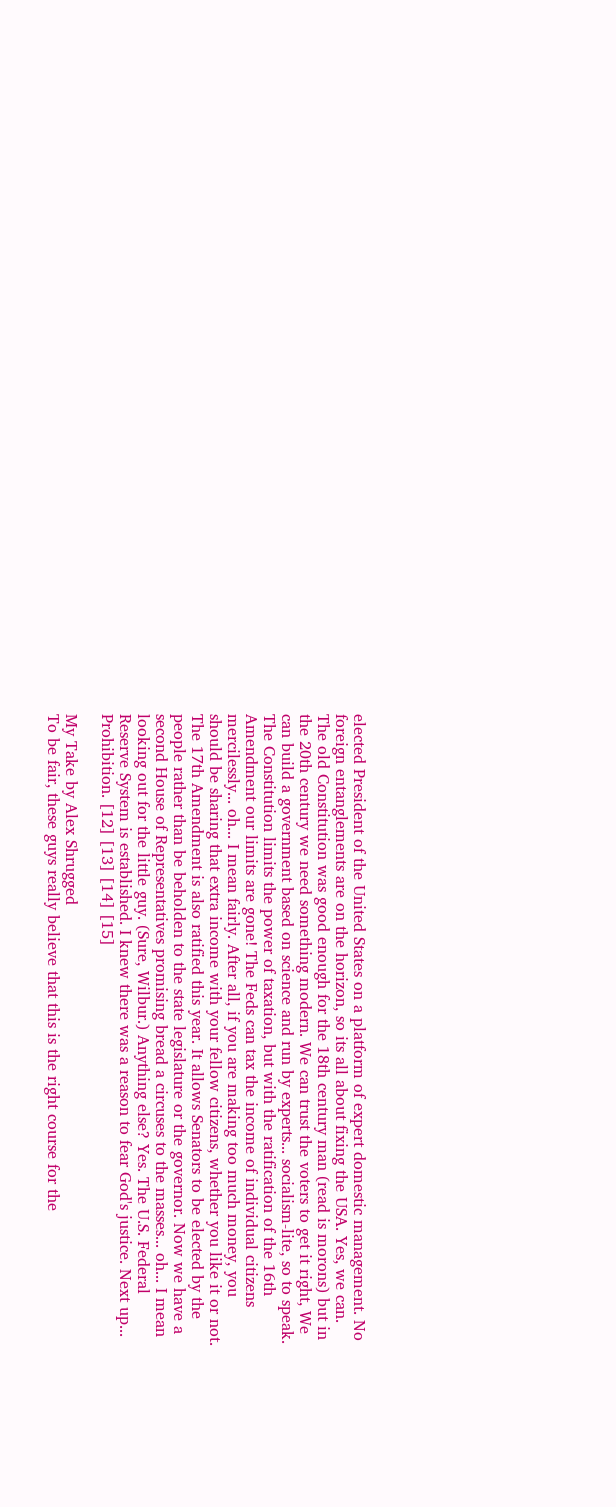elected President of the United States on a platform of expert domestic management. No foreign entanglements are on the horizon, so its all about fixing the USA. Yes, we can. The old Constitution was good enough for the 18th century man (read is morons) but in the 20th century we need something modern. We can trust the voters to get it right, We can build a government based on science and run by experts... socialism-lite, so to speak. The Constitution limits the power of taxation, but with the ratification of the 16th Amendment our limits are gone! The Feds can tax the income of individual citizens mercilessly... oh... I mean fairly. After all, if you are making too much money, you should be sharing that extra income with your fellow citizens, whether you like it or not. The 17th Amendment is also ratified this year. It allows Senators to be elected by the people rather than be beholden to the state legislature or the governor. Now we have a second House of Representatives promising bread a circuses to the masses... oh... I mean looking out for the little guy. (Sure, Wilbur.) Anything else? Yes. The U.S. Federal Reserve System is established. I knew there was a reason to fear God's justice. Next up... Prohibition. [12] [13] [14] [15]

My Take by Alex Shrugged
To be fair, these guys really believe that this is the right course for the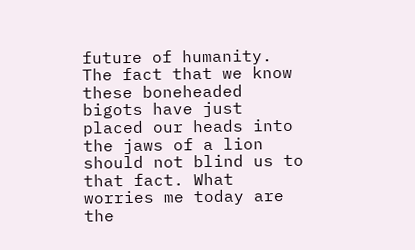future of humanity. The fact that we know these boneheaded bigots have just placed our heads into the jaws of a lion should not blind us to that fact. What worries me today are the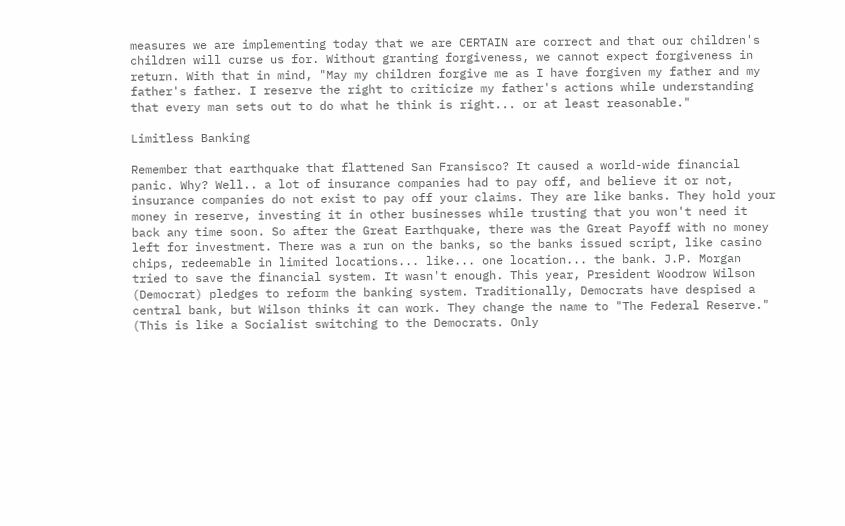measures we are implementing today that we are CERTAIN are correct and that our children's children will curse us for. Without granting forgiveness, we cannot expect forgiveness in return. With that in mind, "May my children forgive me as I have forgiven my father and my father's father. I reserve the right to criticize my father's actions while understanding that every man sets out to do what he think is right... or at least reasonable."

Limitless Banking

Remember that earthquake that flattened San Fransisco? It caused a world-wide financial panic. Why? Well.. a lot of insurance companies had to pay off, and believe it or not, insurance companies do not exist to pay off your claims. They are like banks. They hold your money in reserve, investing it in other businesses while trusting that you won't need it back any time soon. So after the Great Earthquake, there was the Great Payoff with no money left for investment. There was a run on the banks, so the banks issued script, like casino chips, redeemable in limited locations... like... one location... the bank. J.P. Morgan tried to save the financial system. It wasn't enough. This year, President Woodrow Wilson (Democrat) pledges to reform the banking system. Traditionally, Democrats have despised a central bank, but Wilson thinks it can work. They change the name to "The Federal Reserve." (This is like a Socialist switching to the Democrats. Only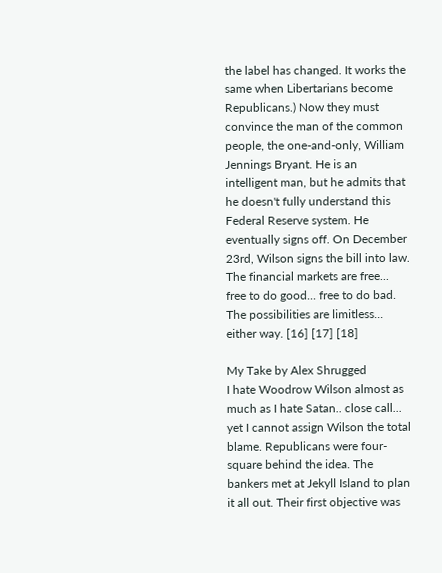the label has changed. It works the same when Libertarians become Republicans.) Now they must convince the man of the common people, the one-and-only, William Jennings Bryant. He is an intelligent man, but he admits that he doesn't fully understand this Federal Reserve system. He eventually signs off. On December 23rd, Wilson signs the bill into law. The financial markets are free... free to do good... free to do bad. The possibilities are limitless... either way. [16] [17] [18]

My Take by Alex Shrugged
I hate Woodrow Wilson almost as much as I hate Satan.. close call... yet I cannot assign Wilson the total blame. Republicans were four-square behind the idea. The bankers met at Jekyll Island to plan it all out. Their first objective was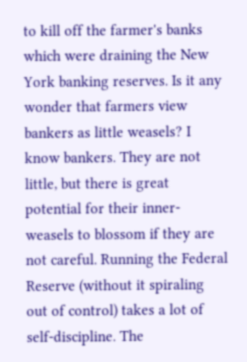to kill off the farmer's banks which were draining the New York banking reserves. Is it any wonder that farmers view bankers as little weasels? I know bankers. They are not little, but there is great potential for their inner-weasels to blossom if they are not careful. Running the Federal Reserve (without it spiraling out of control) takes a lot of self-discipline. The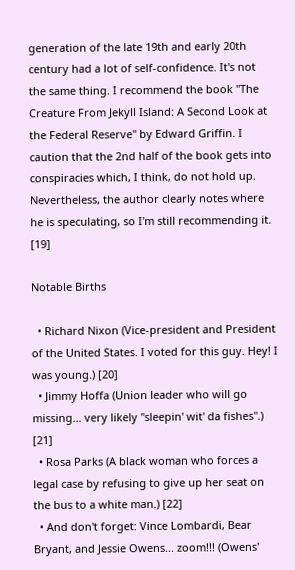generation of the late 19th and early 20th century had a lot of self-confidence. It's not the same thing. I recommend the book "The Creature From Jekyll Island: A Second Look at the Federal Reserve" by Edward Griffin. I caution that the 2nd half of the book gets into conspiracies which, I think, do not hold up. Nevertheless, the author clearly notes where he is speculating, so I'm still recommending it. [19]

Notable Births

  • Richard Nixon (Vice-president and President of the United States. I voted for this guy. Hey! I was young.) [20]
  • Jimmy Hoffa (Union leader who will go missing... very likely "sleepin' wit' da fishes".) [21]
  • Rosa Parks (A black woman who forces a legal case by refusing to give up her seat on the bus to a white man.) [22]
  • And don't forget: Vince Lombardi, Bear Bryant, and Jessie Owens... zoom!!! (Owens'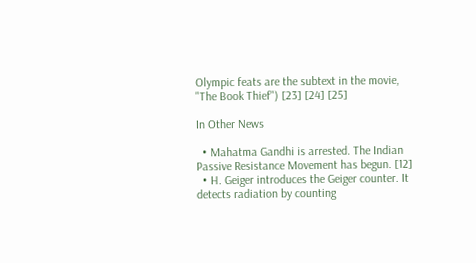Olympic feats are the subtext in the movie, "The Book Thief") [23] [24] [25]

In Other News

  • Mahatma Gandhi is arrested. The Indian Passive Resistance Movement has begun. [12]
  • H. Geiger introduces the Geiger counter. It detects radiation by counting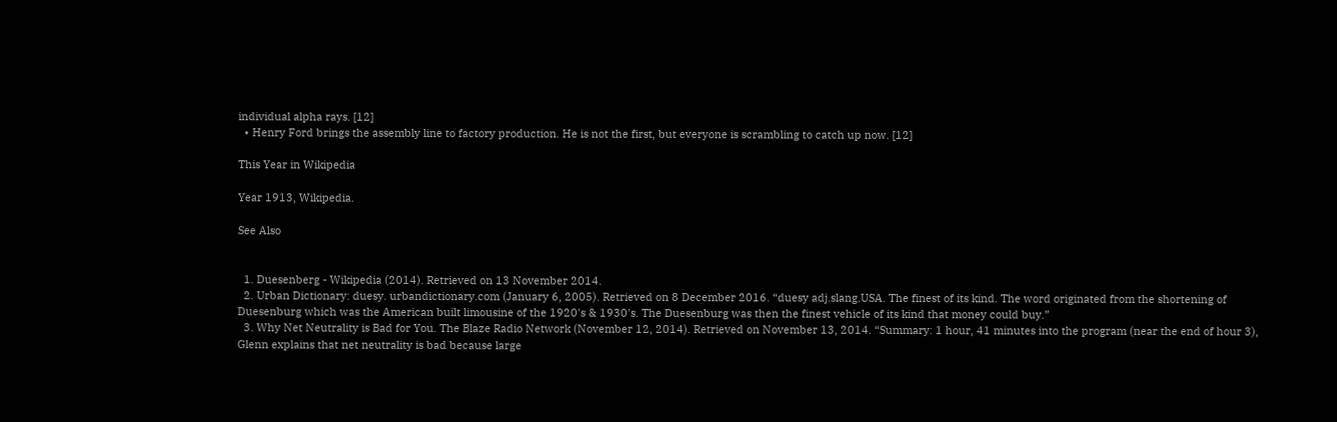individual alpha rays. [12]
  • Henry Ford brings the assembly line to factory production. He is not the first, but everyone is scrambling to catch up now. [12]

This Year in Wikipedia

Year 1913, Wikipedia.

See Also


  1. Duesenberg - Wikipedia (2014). Retrieved on 13 November 2014.
  2. Urban Dictionary: duesy. urbandictionary.com (January 6, 2005). Retrieved on 8 December 2016. “duesy adj.slang.USA. The finest of its kind. The word originated from the shortening of Duesenburg which was the American built limousine of the 1920's & 1930's. The Duesenburg was then the finest vehicle of its kind that money could buy.”
  3. Why Net Neutrality is Bad for You. The Blaze Radio Network (November 12, 2014). Retrieved on November 13, 2014. “Summary: 1 hour, 41 minutes into the program (near the end of hour 3), Glenn explains that net neutrality is bad because large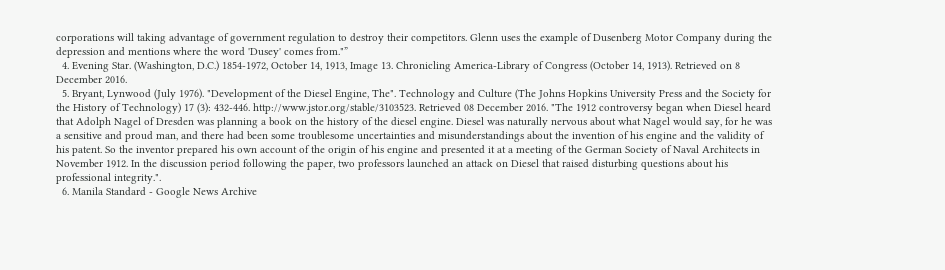corporations will taking advantage of government regulation to destroy their competitors. Glenn uses the example of Dusenberg Motor Company during the depression and mentions where the word 'Dusey' comes from."”
  4. Evening Star. (Washington, D.C.) 1854-1972, October 14, 1913, Image 13. Chronicling America-Library of Congress (October 14, 1913). Retrieved on 8 December 2016.
  5. Bryant, Lynwood (July 1976). "Development of the Diesel Engine, The". Technology and Culture (The Johns Hopkins University Press and the Society for the History of Technology) 17 (3): 432-446. http://www.jstor.org/stable/3103523. Retrieved 08 December 2016. "The 1912 controversy began when Diesel heard that Adolph Nagel of Dresden was planning a book on the history of the diesel engine. Diesel was naturally nervous about what Nagel would say, for he was a sensitive and proud man, and there had been some troublesome uncertainties and misunderstandings about the invention of his engine and the validity of his patent. So the inventor prepared his own account of the origin of his engine and presented it at a meeting of the German Society of Naval Architects in November 1912. In the discussion period following the paper, two professors launched an attack on Diesel that raised disturbing questions about his professional integrity.".
  6. Manila Standard - Google News Archive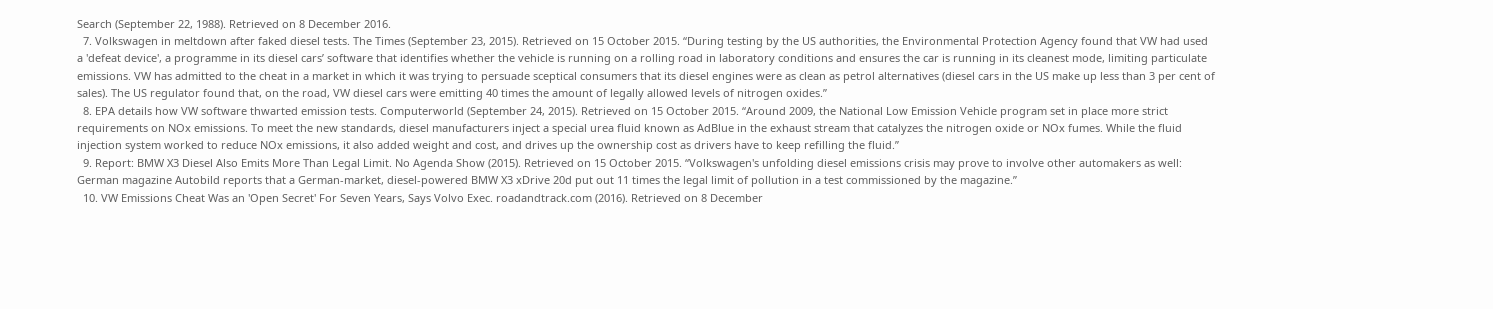Search (September 22, 1988). Retrieved on 8 December 2016.
  7. Volkswagen in meltdown after faked diesel tests. The Times (September 23, 2015). Retrieved on 15 October 2015. “During testing by the US authorities, the Environmental Protection Agency found that VW had used a 'defeat device', a programme in its diesel cars’ software that identifies whether the vehicle is running on a rolling road in laboratory conditions and ensures the car is running in its cleanest mode, limiting particulate emissions. VW has admitted to the cheat in a market in which it was trying to persuade sceptical consumers that its diesel engines were as clean as petrol alternatives (diesel cars in the US make up less than 3 per cent of sales). The US regulator found that, on the road, VW diesel cars were emitting 40 times the amount of legally allowed levels of nitrogen oxides.”
  8. EPA details how VW software thwarted emission tests. Computerworld (September 24, 2015). Retrieved on 15 October 2015. “Around 2009, the National Low Emission Vehicle program set in place more strict requirements on NOx emissions. To meet the new standards, diesel manufacturers inject a special urea fluid known as AdBlue in the exhaust stream that catalyzes the nitrogen oxide or NOx fumes. While the fluid injection system worked to reduce NOx emissions, it also added weight and cost, and drives up the ownership cost as drivers have to keep refilling the fluid.”
  9. Report: BMW X3 Diesel Also Emits More Than Legal Limit. No Agenda Show (2015). Retrieved on 15 October 2015. “Volkswagen's unfolding diesel emissions crisis may prove to involve other automakers as well: German magazine Autobild reports that a German-market, diesel-powered BMW X3 xDrive 20d put out 11 times the legal limit of pollution in a test commissioned by the magazine.”
  10. VW Emissions Cheat Was an 'Open Secret' For Seven Years, Says Volvo Exec. roadandtrack.com (2016). Retrieved on 8 December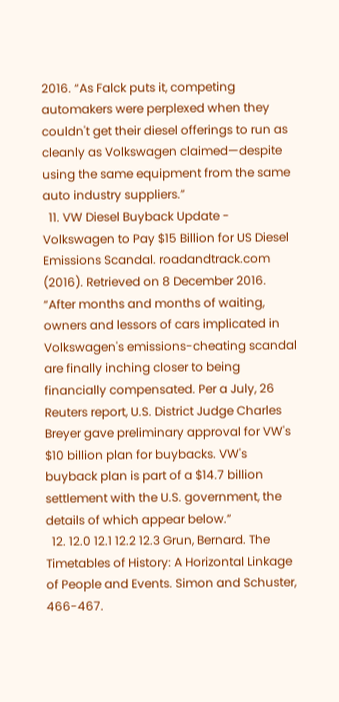2016. “As Falck puts it, competing automakers were perplexed when they couldn't get their diesel offerings to run as cleanly as Volkswagen claimed—despite using the same equipment from the same auto industry suppliers.”
  11. VW Diesel Buyback Update - Volkswagen to Pay $15 Billion for US Diesel Emissions Scandal. roadandtrack.com (2016). Retrieved on 8 December 2016. “After months and months of waiting, owners and lessors of cars implicated in Volkswagen's emissions-cheating scandal are finally inching closer to being financially compensated. Per a July, 26 Reuters report, U.S. District Judge Charles Breyer gave preliminary approval for VW's $10 billion plan for buybacks. VW's buyback plan is part of a $14.7 billion settlement with the U.S. government, the details of which appear below.”
  12. 12.0 12.1 12.2 12.3 Grun, Bernard. The Timetables of History: A Horizontal Linkage of People and Events. Simon and Schuster, 466-467.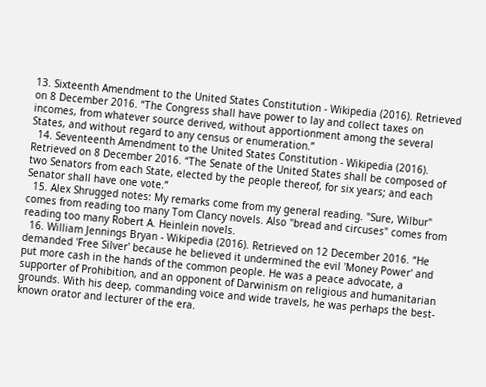13. Sixteenth Amendment to the United States Constitution - Wikipedia (2016). Retrieved on 8 December 2016. “The Congress shall have power to lay and collect taxes on incomes, from whatever source derived, without apportionment among the several States, and without regard to any census or enumeration.”
  14. Seventeenth Amendment to the United States Constitution - Wikipedia (2016). Retrieved on 8 December 2016. “The Senate of the United States shall be composed of two Senators from each State, elected by the people thereof, for six years; and each Senator shall have one vote.”
  15. Alex Shrugged notes: My remarks come from my general reading. "Sure, Wilbur" comes from reading too many Tom Clancy novels. Also "bread and circuses" comes from reading too many Robert A. Heinlein novels.
  16. William Jennings Bryan - Wikipedia (2016). Retrieved on 12 December 2016. “He demanded 'Free Silver' because he believed it undermined the evil 'Money Power' and put more cash in the hands of the common people. He was a peace advocate, a supporter of Prohibition, and an opponent of Darwinism on religious and humanitarian grounds. With his deep, commanding voice and wide travels, he was perhaps the best-known orator and lecturer of the era.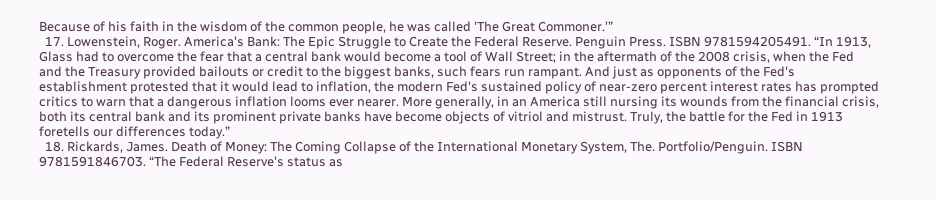Because of his faith in the wisdom of the common people, he was called 'The Great Commoner.'”
  17. Lowenstein, Roger. America's Bank: The Epic Struggle to Create the Federal Reserve. Penguin Press. ISBN 9781594205491. “In 1913, Glass had to overcome the fear that a central bank would become a tool of Wall Street; in the aftermath of the 2008 crisis, when the Fed and the Treasury provided bailouts or credit to the biggest banks, such fears run rampant. And just as opponents of the Fed's establishment protested that it would lead to inflation, the modern Fed's sustained policy of near-zero percent interest rates has prompted critics to warn that a dangerous inflation looms ever nearer. More generally, in an America still nursing its wounds from the financial crisis, both its central bank and its prominent private banks have become objects of vitriol and mistrust. Truly, the battle for the Fed in 1913 foretells our differences today.”
  18. Rickards, James. Death of Money: The Coming Collapse of the International Monetary System, The. Portfolio/Penguin. ISBN 9781591846703. “The Federal Reserve's status as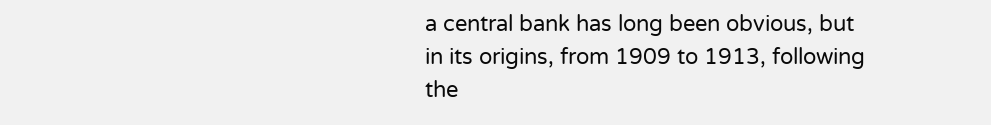a central bank has long been obvious, but in its origins, from 1909 to 1913, following the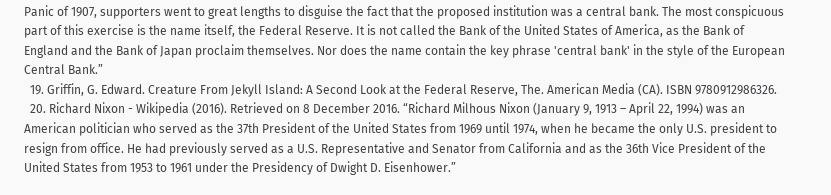Panic of 1907, supporters went to great lengths to disguise the fact that the proposed institution was a central bank. The most conspicuous part of this exercise is the name itself, the Federal Reserve. It is not called the Bank of the United States of America, as the Bank of England and the Bank of Japan proclaim themselves. Nor does the name contain the key phrase 'central bank' in the style of the European Central Bank.”
  19. Griffin, G. Edward. Creature From Jekyll Island: A Second Look at the Federal Reserve, The. American Media (CA). ISBN 9780912986326.
  20. Richard Nixon - Wikipedia (2016). Retrieved on 8 December 2016. “Richard Milhous Nixon (January 9, 1913 – April 22, 1994) was an American politician who served as the 37th President of the United States from 1969 until 1974, when he became the only U.S. president to resign from office. He had previously served as a U.S. Representative and Senator from California and as the 36th Vice President of the United States from 1953 to 1961 under the Presidency of Dwight D. Eisenhower.”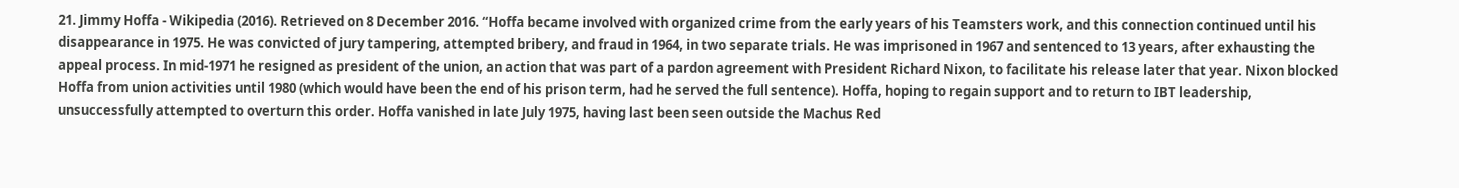21. Jimmy Hoffa - Wikipedia (2016). Retrieved on 8 December 2016. “Hoffa became involved with organized crime from the early years of his Teamsters work, and this connection continued until his disappearance in 1975. He was convicted of jury tampering, attempted bribery, and fraud in 1964, in two separate trials. He was imprisoned in 1967 and sentenced to 13 years, after exhausting the appeal process. In mid-1971 he resigned as president of the union, an action that was part of a pardon agreement with President Richard Nixon, to facilitate his release later that year. Nixon blocked Hoffa from union activities until 1980 (which would have been the end of his prison term, had he served the full sentence). Hoffa, hoping to regain support and to return to IBT leadership, unsuccessfully attempted to overturn this order. Hoffa vanished in late July 1975, having last been seen outside the Machus Red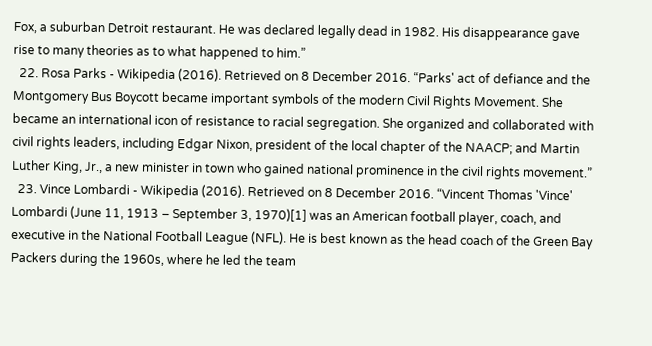Fox, a suburban Detroit restaurant. He was declared legally dead in 1982. His disappearance gave rise to many theories as to what happened to him.”
  22. Rosa Parks - Wikipedia (2016). Retrieved on 8 December 2016. “Parks' act of defiance and the Montgomery Bus Boycott became important symbols of the modern Civil Rights Movement. She became an international icon of resistance to racial segregation. She organized and collaborated with civil rights leaders, including Edgar Nixon, president of the local chapter of the NAACP; and Martin Luther King, Jr., a new minister in town who gained national prominence in the civil rights movement.”
  23. Vince Lombardi - Wikipedia (2016). Retrieved on 8 December 2016. “Vincent Thomas 'Vince' Lombardi (June 11, 1913 – September 3, 1970)[1] was an American football player, coach, and executive in the National Football League (NFL). He is best known as the head coach of the Green Bay Packers during the 1960s, where he led the team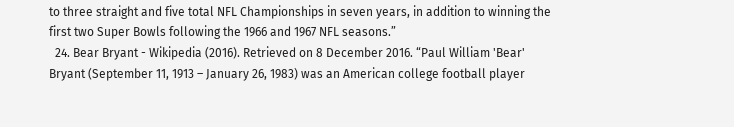to three straight and five total NFL Championships in seven years, in addition to winning the first two Super Bowls following the 1966 and 1967 NFL seasons.”
  24. Bear Bryant - Wikipedia (2016). Retrieved on 8 December 2016. “Paul William 'Bear' Bryant (September 11, 1913 – January 26, 1983) was an American college football player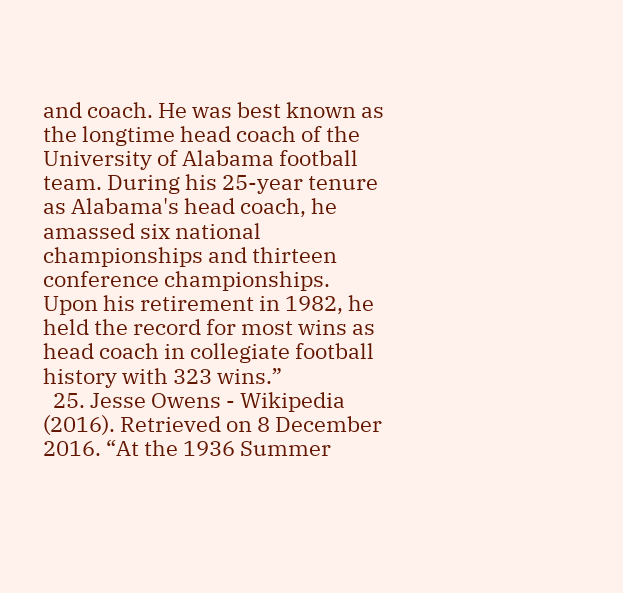and coach. He was best known as the longtime head coach of the University of Alabama football team. During his 25-year tenure as Alabama's head coach, he amassed six national championships and thirteen conference championships. Upon his retirement in 1982, he held the record for most wins as head coach in collegiate football history with 323 wins.”
  25. Jesse Owens - Wikipedia (2016). Retrieved on 8 December 2016. “At the 1936 Summer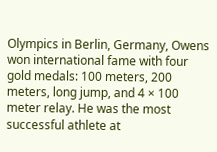Olympics in Berlin, Germany, Owens won international fame with four gold medals: 100 meters, 200 meters, long jump, and 4 × 100 meter relay. He was the most successful athlete at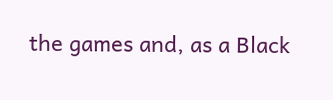the games and, as a Black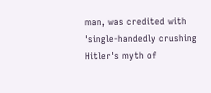man, was credited with 'single-handedly crushing Hitler's myth of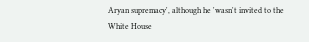Aryan supremacy', although he 'wasn't invited to the White House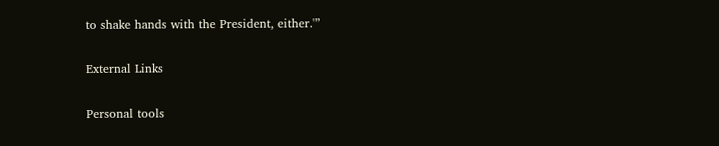to shake hands with the President, either.'”

External Links

Personal tools